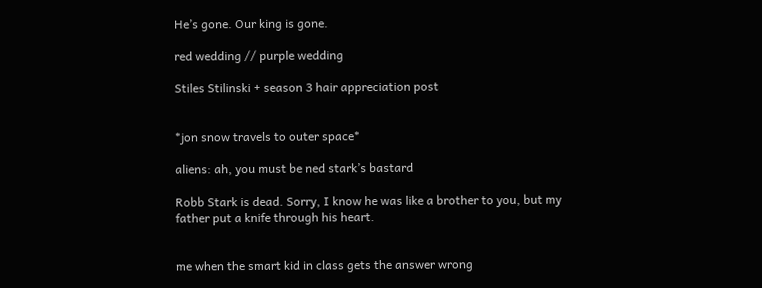He’s gone. Our king is gone.

red wedding // purple wedding

Stiles Stilinski + season 3 hair appreciation post


*jon snow travels to outer space*

aliens: ah, you must be ned stark’s bastard

Robb Stark is dead. Sorry, I know he was like a brother to you, but my father put a knife through his heart.


me when the smart kid in class gets the answer wrong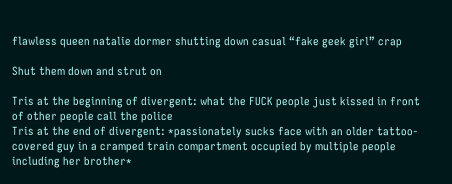flawless queen natalie dormer shutting down casual “fake geek girl” crap

Shut them down and strut on

Tris at the beginning of divergent: what the FUCK people just kissed in front of other people call the police
Tris at the end of divergent: *passionately sucks face with an older tattoo-covered guy in a cramped train compartment occupied by multiple people including her brother*